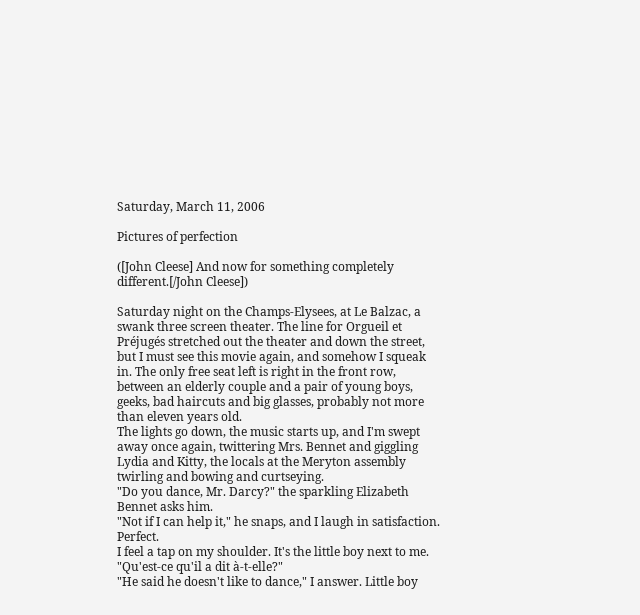Saturday, March 11, 2006

Pictures of perfection

([John Cleese] And now for something completely different.[/John Cleese])

Saturday night on the Champs-Elysees, at Le Balzac, a swank three screen theater. The line for Orgueil et Préjugés stretched out the theater and down the street, but I must see this movie again, and somehow I squeak in. The only free seat left is right in the front row, between an elderly couple and a pair of young boys, geeks, bad haircuts and big glasses, probably not more than eleven years old.
The lights go down, the music starts up, and I'm swept away once again, twittering Mrs. Bennet and giggling Lydia and Kitty, the locals at the Meryton assembly twirling and bowing and curtseying.
"Do you dance, Mr. Darcy?" the sparkling Elizabeth Bennet asks him.
"Not if I can help it," he snaps, and I laugh in satisfaction. Perfect.
I feel a tap on my shoulder. It's the little boy next to me.
"Qu'est-ce qu'il a dit à-t-elle?"
"He said he doesn't like to dance," I answer. Little boy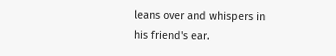leans over and whispers in his friend's ear.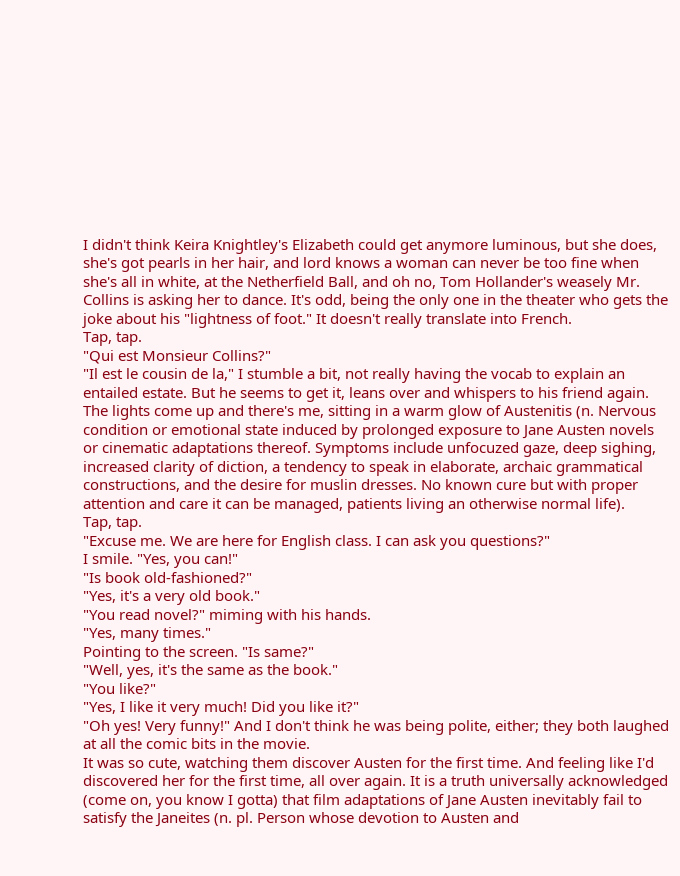I didn't think Keira Knightley's Elizabeth could get anymore luminous, but she does, she's got pearls in her hair, and lord knows a woman can never be too fine when she's all in white, at the Netherfield Ball, and oh no, Tom Hollander's weasely Mr. Collins is asking her to dance. It's odd, being the only one in the theater who gets the joke about his "lightness of foot." It doesn't really translate into French.
Tap, tap.
"Qui est Monsieur Collins?"
"Il est le cousin de la," I stumble a bit, not really having the vocab to explain an entailed estate. But he seems to get it, leans over and whispers to his friend again.
The lights come up and there's me, sitting in a warm glow of Austenitis (n. Nervous condition or emotional state induced by prolonged exposure to Jane Austen novels or cinematic adaptations thereof. Symptoms include unfocuzed gaze, deep sighing, increased clarity of diction, a tendency to speak in elaborate, archaic grammatical constructions, and the desire for muslin dresses. No known cure but with proper attention and care it can be managed, patients living an otherwise normal life).
Tap, tap.
"Excuse me. We are here for English class. I can ask you questions?"
I smile. "Yes, you can!"
"Is book old-fashioned?"
"Yes, it's a very old book."
"You read novel?" miming with his hands.
"Yes, many times."
Pointing to the screen. "Is same?"
"Well, yes, it's the same as the book."
"You like?"
"Yes, I like it very much! Did you like it?"
"Oh yes! Very funny!" And I don't think he was being polite, either; they both laughed at all the comic bits in the movie.
It was so cute, watching them discover Austen for the first time. And feeling like I'd discovered her for the first time, all over again. It is a truth universally acknowledged (come on, you know I gotta) that film adaptations of Jane Austen inevitably fail to satisfy the Janeites (n. pl. Person whose devotion to Austen and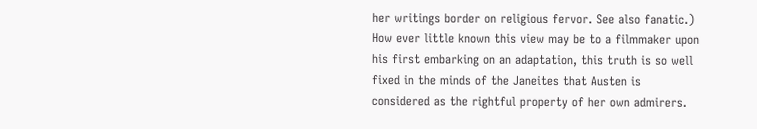her writings border on religious fervor. See also fanatic.) How ever little known this view may be to a filmmaker upon his first embarking on an adaptation, this truth is so well fixed in the minds of the Janeites that Austen is considered as the rightful property of her own admirers.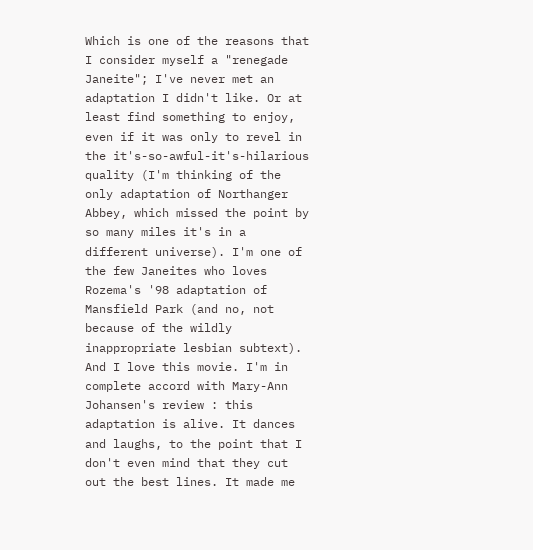Which is one of the reasons that I consider myself a "renegade Janeite"; I've never met an adaptation I didn't like. Or at least find something to enjoy, even if it was only to revel in the it's-so-awful-it's-hilarious quality (I'm thinking of the only adaptation of Northanger Abbey, which missed the point by so many miles it's in a different universe). I'm one of the few Janeites who loves Rozema's '98 adaptation of Mansfield Park (and no, not because of the wildly inappropriate lesbian subtext).
And I love this movie. I'm in complete accord with Mary-Ann Johansen's review : this adaptation is alive. It dances and laughs, to the point that I don't even mind that they cut out the best lines. It made me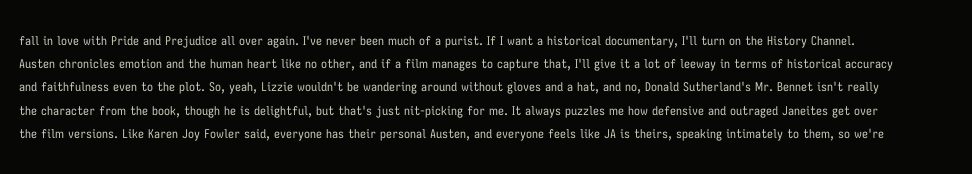fall in love with Pride and Prejudice all over again. I've never been much of a purist. If I want a historical documentary, I'll turn on the History Channel. Austen chronicles emotion and the human heart like no other, and if a film manages to capture that, I'll give it a lot of leeway in terms of historical accuracy and faithfulness even to the plot. So, yeah, Lizzie wouldn't be wandering around without gloves and a hat, and no, Donald Sutherland's Mr. Bennet isn't really the character from the book, though he is delightful, but that's just nit-picking for me. It always puzzles me how defensive and outraged Janeites get over the film versions. Like Karen Joy Fowler said, everyone has their personal Austen, and everyone feels like JA is theirs, speaking intimately to them, so we're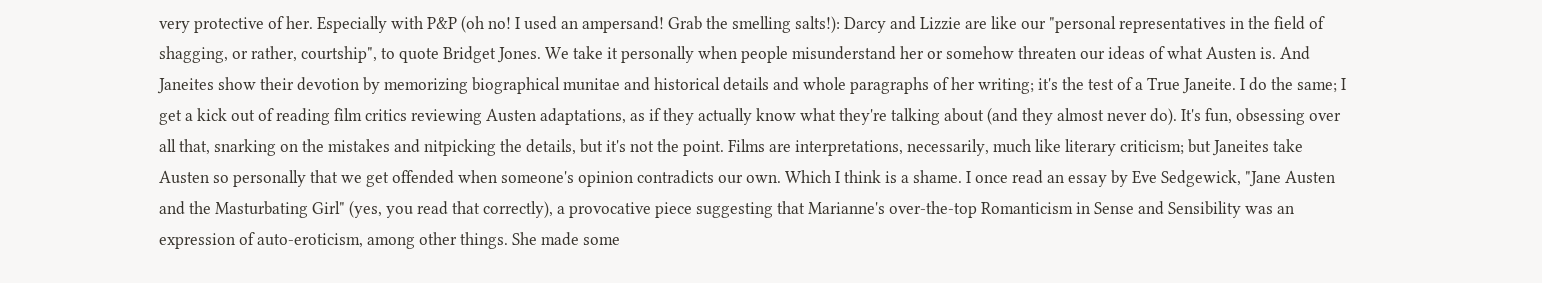very protective of her. Especially with P&P (oh no! I used an ampersand! Grab the smelling salts!): Darcy and Lizzie are like our "personal representatives in the field of shagging, or rather, courtship", to quote Bridget Jones. We take it personally when people misunderstand her or somehow threaten our ideas of what Austen is. And Janeites show their devotion by memorizing biographical munitae and historical details and whole paragraphs of her writing; it's the test of a True Janeite. I do the same; I get a kick out of reading film critics reviewing Austen adaptations, as if they actually know what they're talking about (and they almost never do). It's fun, obsessing over all that, snarking on the mistakes and nitpicking the details, but it's not the point. Films are interpretations, necessarily, much like literary criticism; but Janeites take Austen so personally that we get offended when someone's opinion contradicts our own. Which I think is a shame. I once read an essay by Eve Sedgewick, "Jane Austen and the Masturbating Girl" (yes, you read that correctly), a provocative piece suggesting that Marianne's over-the-top Romanticism in Sense and Sensibility was an expression of auto-eroticism, among other things. She made some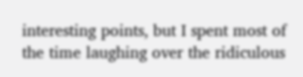interesting points, but I spent most of the time laughing over the ridiculous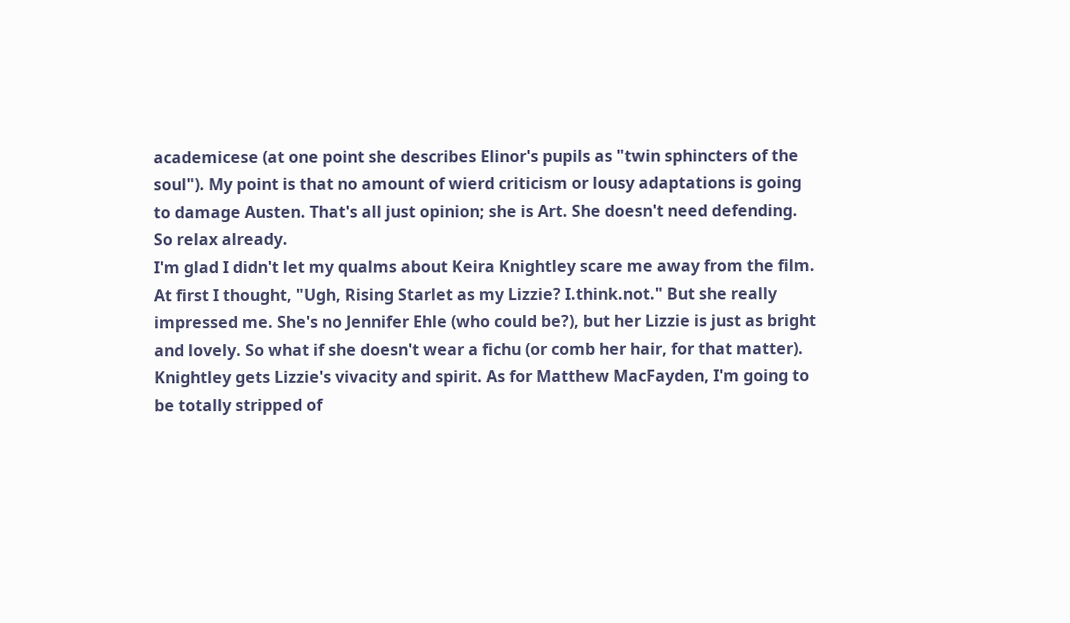academicese (at one point she describes Elinor's pupils as "twin sphincters of the soul"). My point is that no amount of wierd criticism or lousy adaptations is going to damage Austen. That's all just opinion; she is Art. She doesn't need defending. So relax already.
I'm glad I didn't let my qualms about Keira Knightley scare me away from the film. At first I thought, "Ugh, Rising Starlet as my Lizzie? I.think.not." But she really impressed me. She's no Jennifer Ehle (who could be?), but her Lizzie is just as bright and lovely. So what if she doesn't wear a fichu (or comb her hair, for that matter). Knightley gets Lizzie's vivacity and spirit. As for Matthew MacFayden, I'm going to be totally stripped of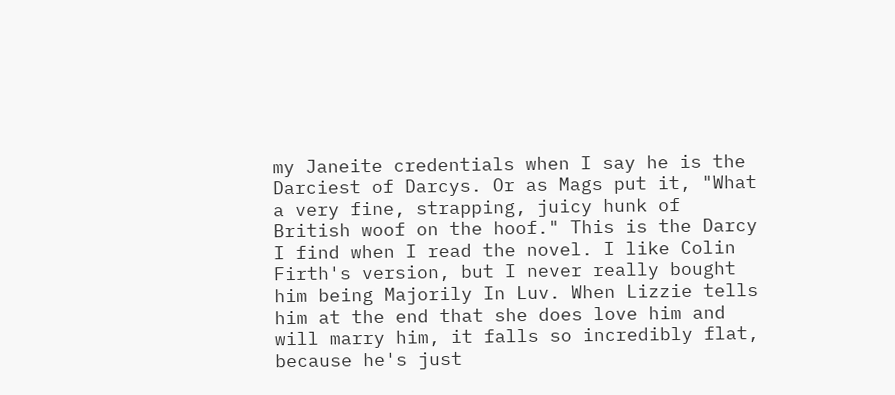my Janeite credentials when I say he is the Darciest of Darcys. Or as Mags put it, "What a very fine, strapping, juicy hunk of British woof on the hoof." This is the Darcy I find when I read the novel. I like Colin Firth's version, but I never really bought him being Majorily In Luv. When Lizzie tells him at the end that she does love him and will marry him, it falls so incredibly flat, because he's just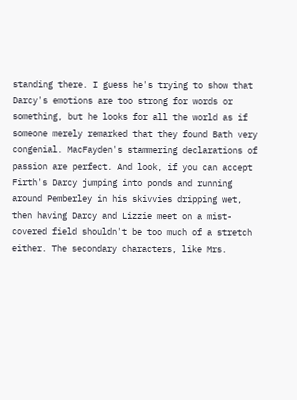standing there. I guess he's trying to show that Darcy's emotions are too strong for words or something, but he looks for all the world as if someone merely remarked that they found Bath very congenial. MacFayden's stammering declarations of passion are perfect. And look, if you can accept Firth's Darcy jumping into ponds and running around Pemberley in his skivvies dripping wet, then having Darcy and Lizzie meet on a mist-covered field shouldn't be too much of a stretch either. The secondary characters, like Mrs.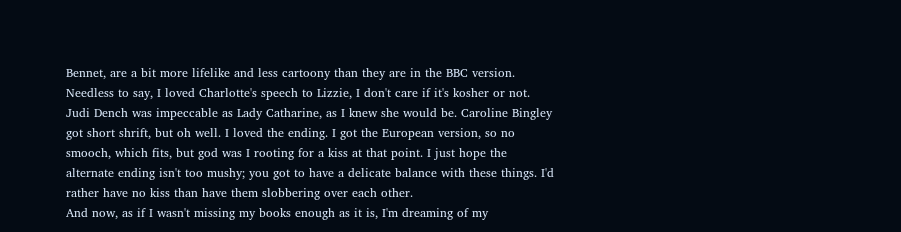Bennet, are a bit more lifelike and less cartoony than they are in the BBC version. Needless to say, I loved Charlotte's speech to Lizzie, I don't care if it's kosher or not. Judi Dench was impeccable as Lady Catharine, as I knew she would be. Caroline Bingley got short shrift, but oh well. I loved the ending. I got the European version, so no smooch, which fits, but god was I rooting for a kiss at that point. I just hope the alternate ending isn't too mushy; you got to have a delicate balance with these things. I'd rather have no kiss than have them slobbering over each other.
And now, as if I wasn't missing my books enough as it is, I'm dreaming of my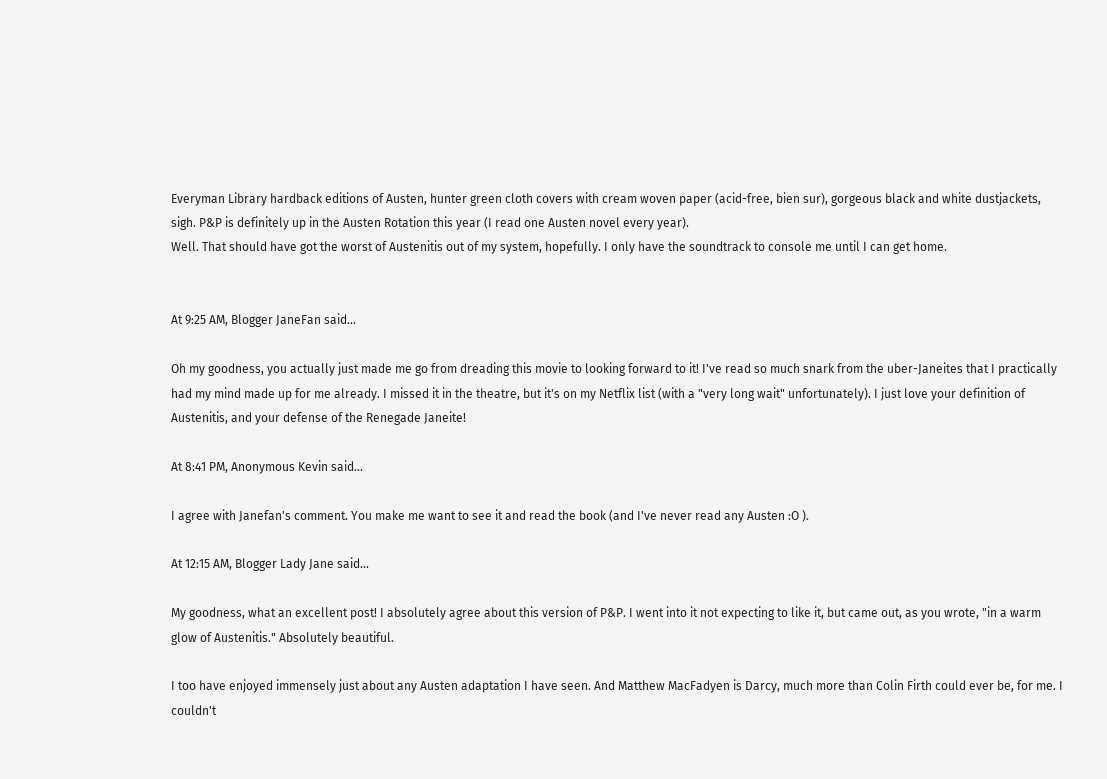Everyman Library hardback editions of Austen, hunter green cloth covers with cream woven paper (acid-free, bien sur), gorgeous black and white dustjackets, sigh. P&P is definitely up in the Austen Rotation this year (I read one Austen novel every year).
Well. That should have got the worst of Austenitis out of my system, hopefully. I only have the soundtrack to console me until I can get home.


At 9:25 AM, Blogger JaneFan said...

Oh my goodness, you actually just made me go from dreading this movie to looking forward to it! I've read so much snark from the uber-Janeites that I practically had my mind made up for me already. I missed it in the theatre, but it's on my Netflix list (with a "very long wait" unfortunately). I just love your definition of Austenitis, and your defense of the Renegade Janeite!

At 8:41 PM, Anonymous Kevin said...

I agree with Janefan's comment. You make me want to see it and read the book (and I've never read any Austen :O ).

At 12:15 AM, Blogger Lady Jane said...

My goodness, what an excellent post! I absolutely agree about this version of P&P. I went into it not expecting to like it, but came out, as you wrote, "in a warm glow of Austenitis." Absolutely beautiful.

I too have enjoyed immensely just about any Austen adaptation I have seen. And Matthew MacFadyen is Darcy, much more than Colin Firth could ever be, for me. I couldn't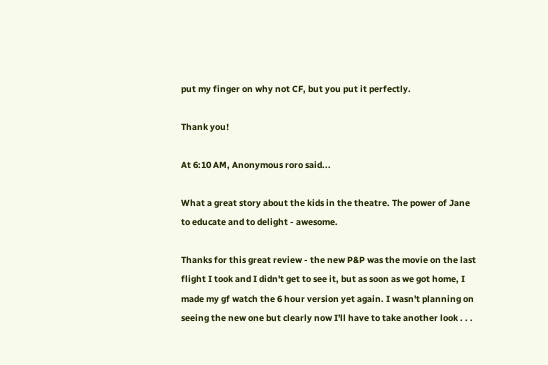put my finger on why not CF, but you put it perfectly.

Thank you!

At 6:10 AM, Anonymous roro said...

What a great story about the kids in the theatre. The power of Jane to educate and to delight - awesome.

Thanks for this great review - the new P&P was the movie on the last flight I took and I didn't get to see it, but as soon as we got home, I made my gf watch the 6 hour version yet again. I wasn't planning on seeing the new one but clearly now I'll have to take another look . . .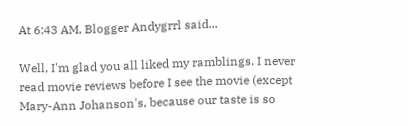At 6:43 AM, Blogger Andygrrl said...

Well, I'm glad you all liked my ramblings. I never read movie reviews before I see the movie (except Mary-Ann Johanson's, because our taste is so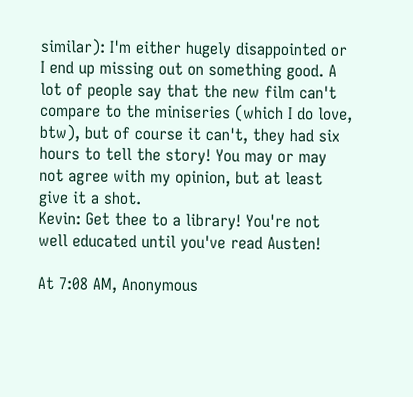similar): I'm either hugely disappointed or I end up missing out on something good. A lot of people say that the new film can't compare to the miniseries (which I do love, btw), but of course it can't, they had six hours to tell the story! You may or may not agree with my opinion, but at least give it a shot.
Kevin: Get thee to a library! You're not well educated until you've read Austen!

At 7:08 AM, Anonymous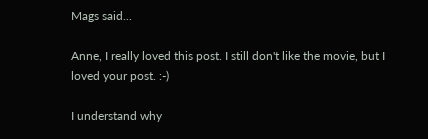Mags said...

Anne, I really loved this post. I still don't like the movie, but I loved your post. :-)

I understand why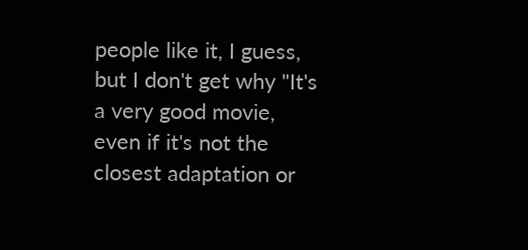people like it, I guess, but I don't get why "It's a very good movie, even if it's not the closest adaptation or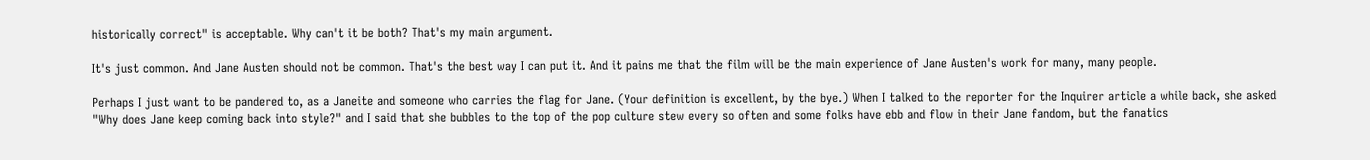historically correct" is acceptable. Why can't it be both? That's my main argument.

It's just common. And Jane Austen should not be common. That's the best way I can put it. And it pains me that the film will be the main experience of Jane Austen's work for many, many people.

Perhaps I just want to be pandered to, as a Janeite and someone who carries the flag for Jane. (Your definition is excellent, by the bye.) When I talked to the reporter for the Inquirer article a while back, she asked "Why does Jane keep coming back into style?" and I said that she bubbles to the top of the pop culture stew every so often and some folks have ebb and flow in their Jane fandom, but the fanatics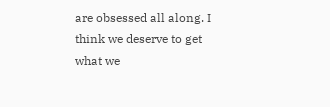are obsessed all along. I think we deserve to get what we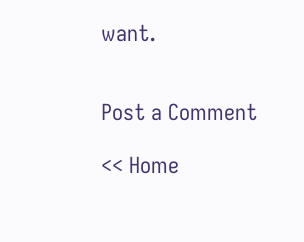want.


Post a Comment

<< Home